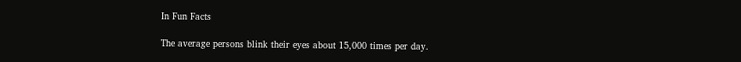In Fun Facts

The average persons blink their eyes about 15,000 times per day.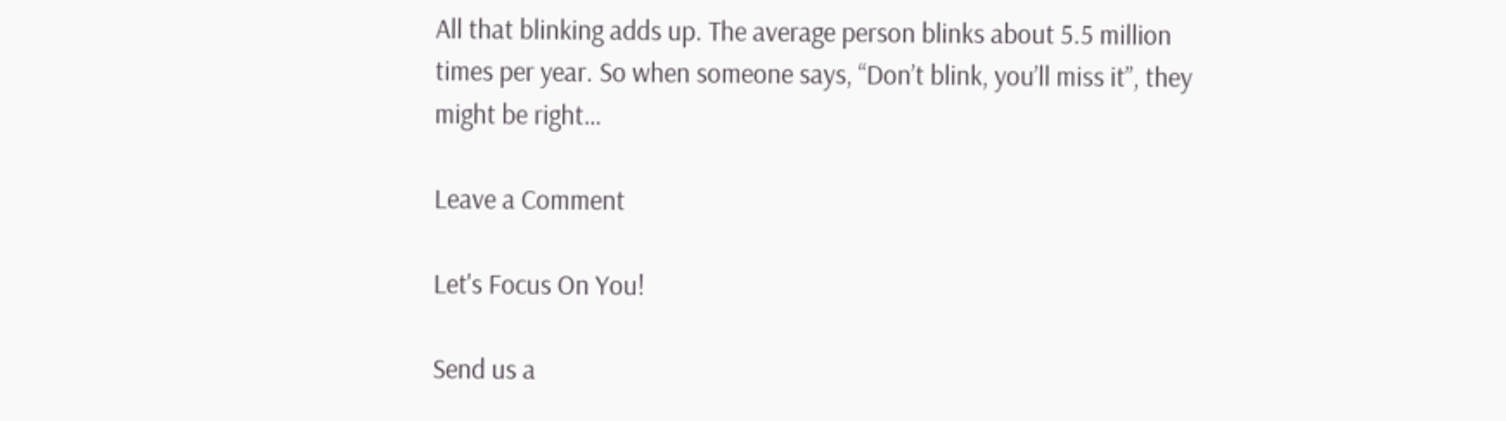All that blinking adds up. The average person blinks about 5.5 million times per year. So when someone says, “Don’t blink, you’ll miss it”, they might be right…

Leave a Comment

Let's Focus On You!

Send us a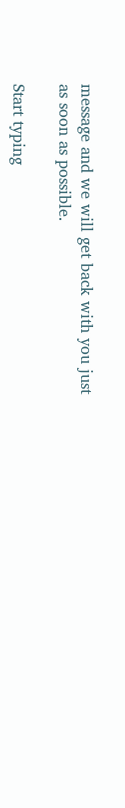message and we will get back with you just as soon as possible.

Start typing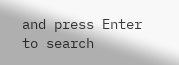and press Enter to search